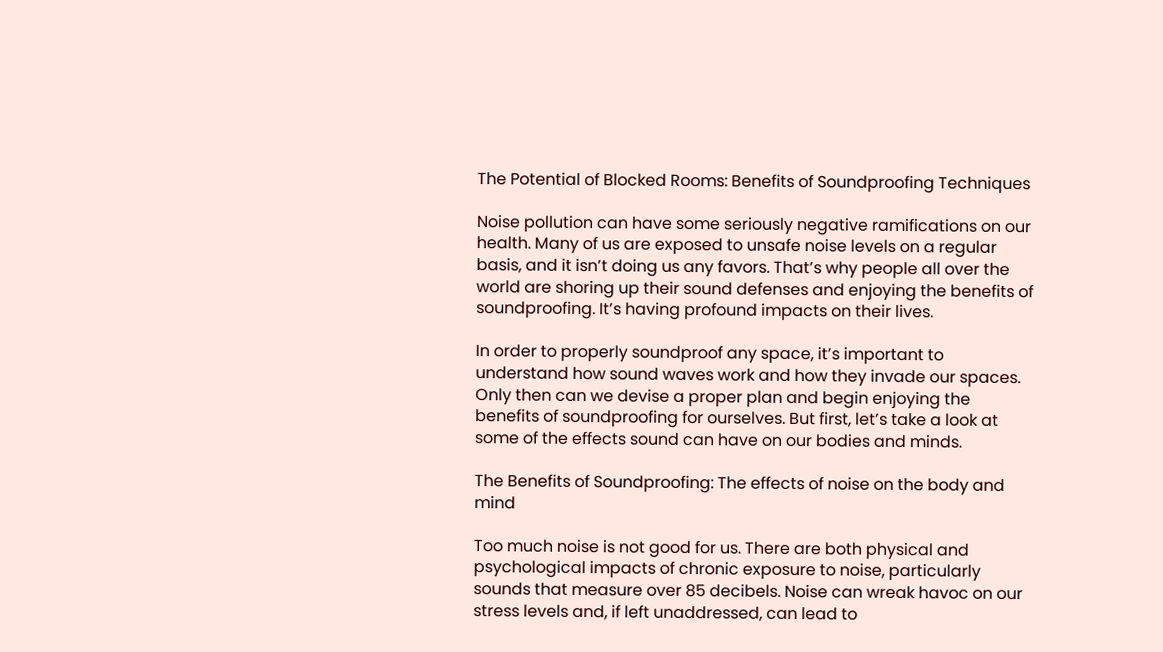The Potential of Blocked Rooms: Benefits of Soundproofing Techniques

Noise pollution can have some seriously negative ramifications on our health. Many of us are exposed to unsafe noise levels on a regular basis, and it isn’t doing us any favors. That’s why people all over the world are shoring up their sound defenses and enjoying the benefits of soundproofing. It’s having profound impacts on their lives.

In order to properly soundproof any space, it’s important to understand how sound waves work and how they invade our spaces. Only then can we devise a proper plan and begin enjoying the benefits of soundproofing for ourselves. But first, let’s take a look at some of the effects sound can have on our bodies and minds.

The Benefits of Soundproofing: The effects of noise on the body and mind

Too much noise is not good for us. There are both physical and psychological impacts of chronic exposure to noise, particularly sounds that measure over 85 decibels. Noise can wreak havoc on our stress levels and, if left unaddressed, can lead to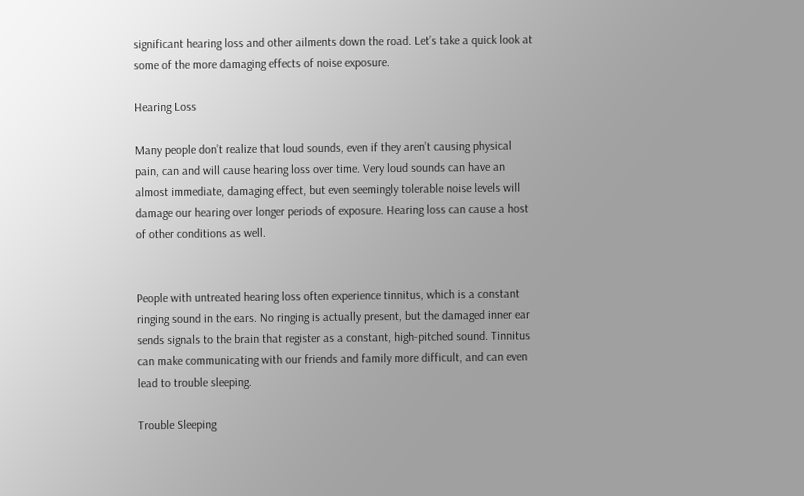significant hearing loss and other ailments down the road. Let’s take a quick look at some of the more damaging effects of noise exposure.

Hearing Loss

Many people don’t realize that loud sounds, even if they aren’t causing physical pain, can and will cause hearing loss over time. Very loud sounds can have an almost immediate, damaging effect, but even seemingly tolerable noise levels will damage our hearing over longer periods of exposure. Hearing loss can cause a host of other conditions as well.


People with untreated hearing loss often experience tinnitus, which is a constant ringing sound in the ears. No ringing is actually present, but the damaged inner ear sends signals to the brain that register as a constant, high-pitched sound. Tinnitus can make communicating with our friends and family more difficult, and can even lead to trouble sleeping.

Trouble Sleeping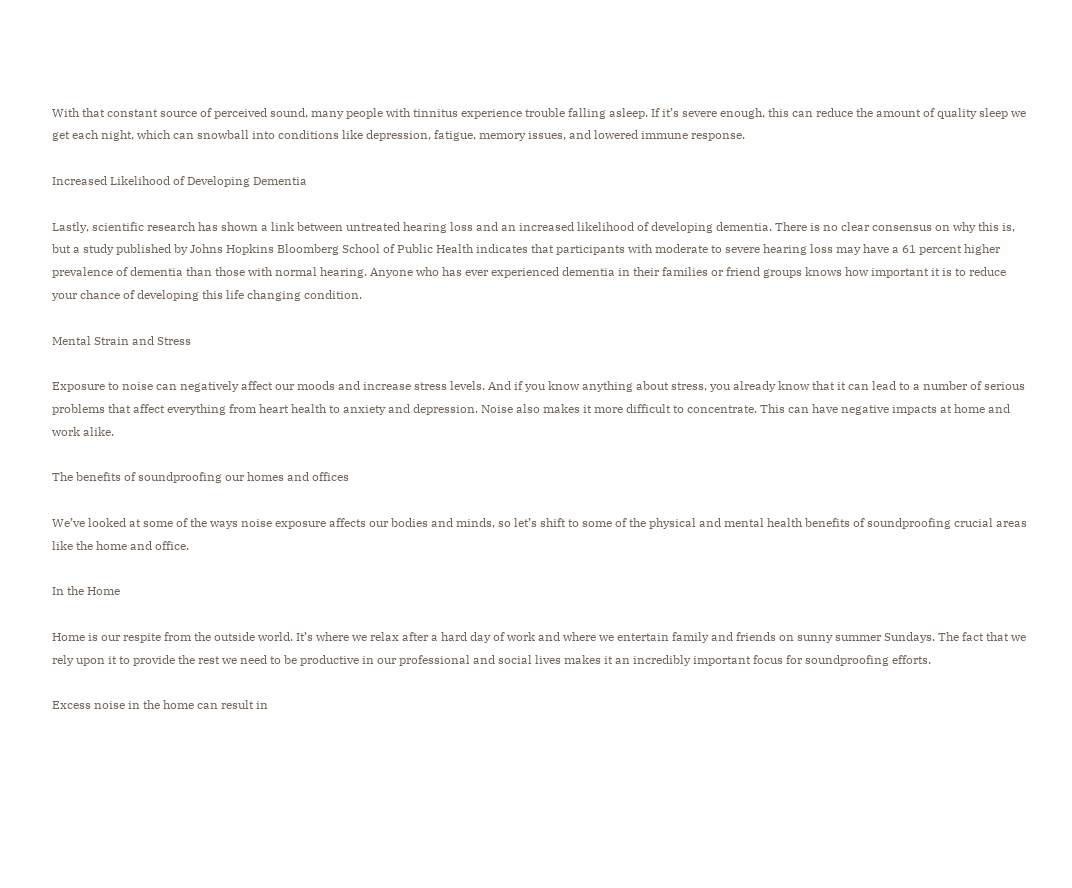With that constant source of perceived sound, many people with tinnitus experience trouble falling asleep. If it’s severe enough, this can reduce the amount of quality sleep we get each night, which can snowball into conditions like depression, fatigue, memory issues, and lowered immune response.

Increased Likelihood of Developing Dementia

Lastly, scientific research has shown a link between untreated hearing loss and an increased likelihood of developing dementia. There is no clear consensus on why this is, but a study published by Johns Hopkins Bloomberg School of Public Health indicates that participants with moderate to severe hearing loss may have a 61 percent higher prevalence of dementia than those with normal hearing. Anyone who has ever experienced dementia in their families or friend groups knows how important it is to reduce your chance of developing this life changing condition.

Mental Strain and Stress

Exposure to noise can negatively affect our moods and increase stress levels. And if you know anything about stress, you already know that it can lead to a number of serious problems that affect everything from heart health to anxiety and depression. Noise also makes it more difficult to concentrate. This can have negative impacts at home and work alike.

The benefits of soundproofing our homes and offices

We’ve looked at some of the ways noise exposure affects our bodies and minds, so let’s shift to some of the physical and mental health benefits of soundproofing crucial areas like the home and office.

In the Home

Home is our respite from the outside world. It’s where we relax after a hard day of work and where we entertain family and friends on sunny summer Sundays. The fact that we rely upon it to provide the rest we need to be productive in our professional and social lives makes it an incredibly important focus for soundproofing efforts.

Excess noise in the home can result in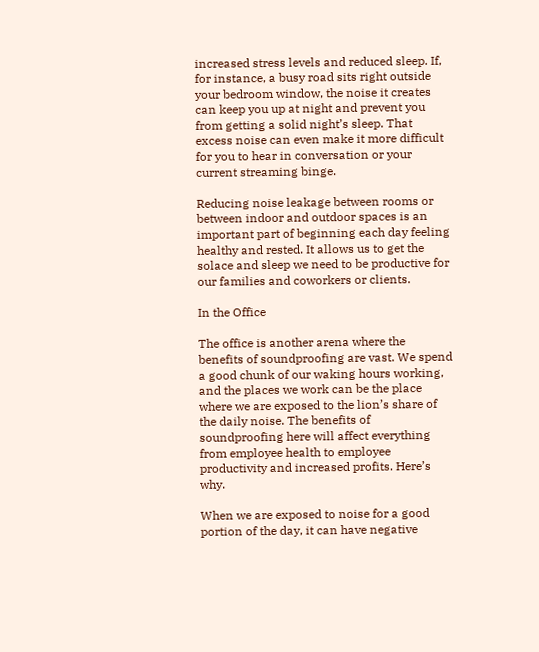increased stress levels and reduced sleep. If, for instance, a busy road sits right outside your bedroom window, the noise it creates can keep you up at night and prevent you from getting a solid night’s sleep. That excess noise can even make it more difficult for you to hear in conversation or your current streaming binge.

Reducing noise leakage between rooms or between indoor and outdoor spaces is an important part of beginning each day feeling healthy and rested. It allows us to get the solace and sleep we need to be productive for our families and coworkers or clients.

In the Office

The office is another arena where the benefits of soundproofing are vast. We spend a good chunk of our waking hours working, and the places we work can be the place where we are exposed to the lion’s share of the daily noise. The benefits of soundproofing here will affect everything from employee health to employee productivity and increased profits. Here’s why.

When we are exposed to noise for a good portion of the day, it can have negative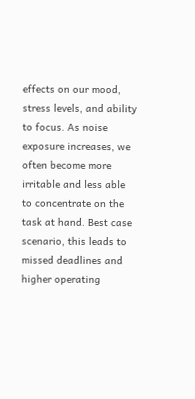effects on our mood, stress levels, and ability to focus. As noise exposure increases, we often become more irritable and less able to concentrate on the task at hand. Best case scenario, this leads to missed deadlines and higher operating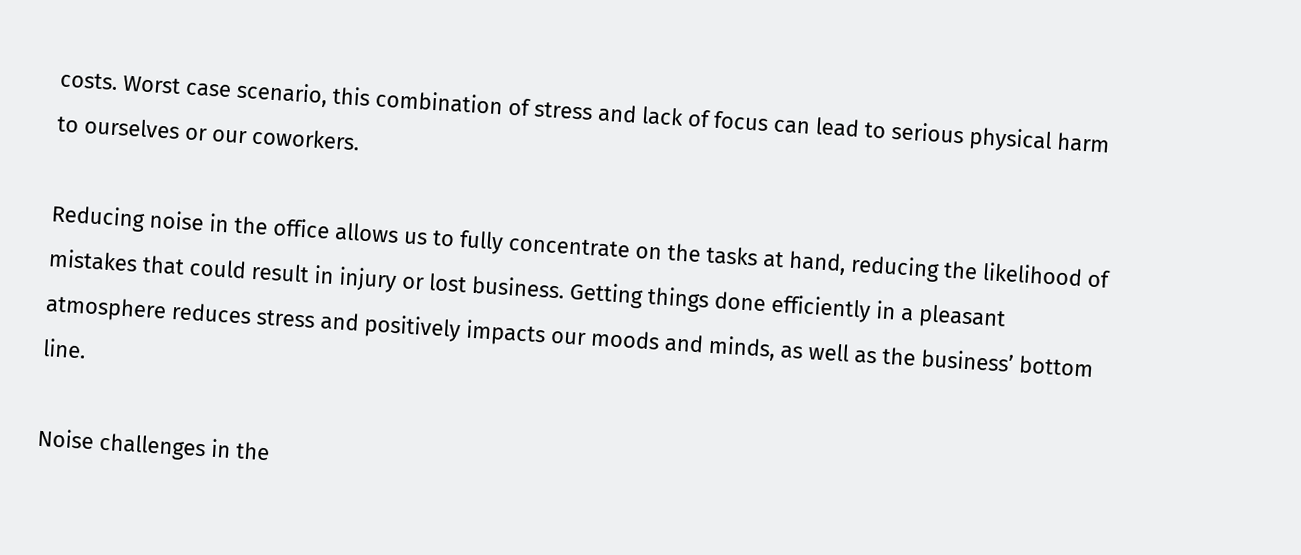costs. Worst case scenario, this combination of stress and lack of focus can lead to serious physical harm to ourselves or our coworkers.

Reducing noise in the office allows us to fully concentrate on the tasks at hand, reducing the likelihood of mistakes that could result in injury or lost business. Getting things done efficiently in a pleasant atmosphere reduces stress and positively impacts our moods and minds, as well as the business’ bottom line.

Noise challenges in the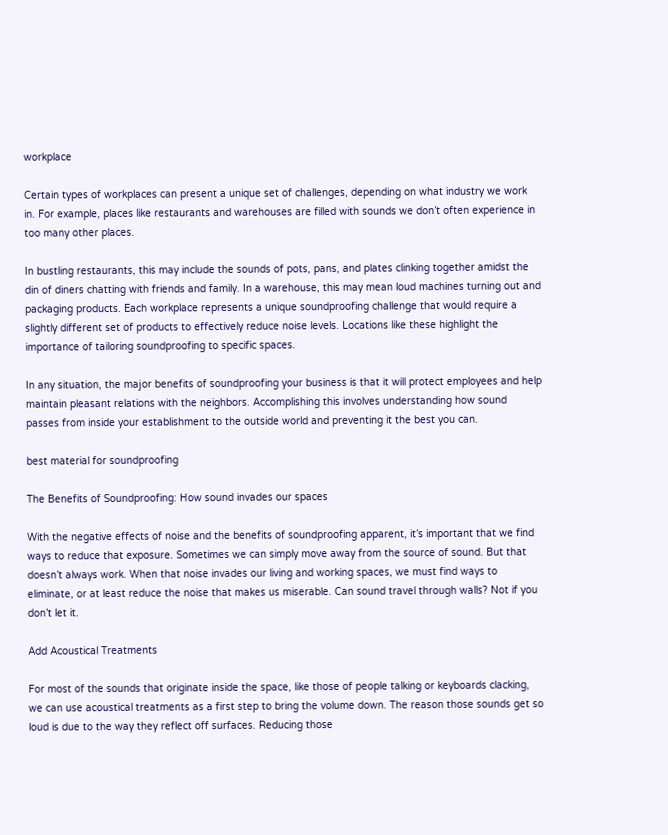workplace

Certain types of workplaces can present a unique set of challenges, depending on what industry we work in. For example, places like restaurants and warehouses are filled with sounds we don’t often experience in too many other places.

In bustling restaurants, this may include the sounds of pots, pans, and plates clinking together amidst the din of diners chatting with friends and family. In a warehouse, this may mean loud machines turning out and packaging products. Each workplace represents a unique soundproofing challenge that would require a slightly different set of products to effectively reduce noise levels. Locations like these highlight the importance of tailoring soundproofing to specific spaces.

In any situation, the major benefits of soundproofing your business is that it will protect employees and help maintain pleasant relations with the neighbors. Accomplishing this involves understanding how sound passes from inside your establishment to the outside world and preventing it the best you can.

best material for soundproofing

The Benefits of Soundproofing: How sound invades our spaces

With the negative effects of noise and the benefits of soundproofing apparent, it’s important that we find ways to reduce that exposure. Sometimes we can simply move away from the source of sound. But that doesn’t always work. When that noise invades our living and working spaces, we must find ways to eliminate, or at least reduce the noise that makes us miserable. Can sound travel through walls? Not if you don’t let it.

Add Acoustical Treatments

For most of the sounds that originate inside the space, like those of people talking or keyboards clacking, we can use acoustical treatments as a first step to bring the volume down. The reason those sounds get so loud is due to the way they reflect off surfaces. Reducing those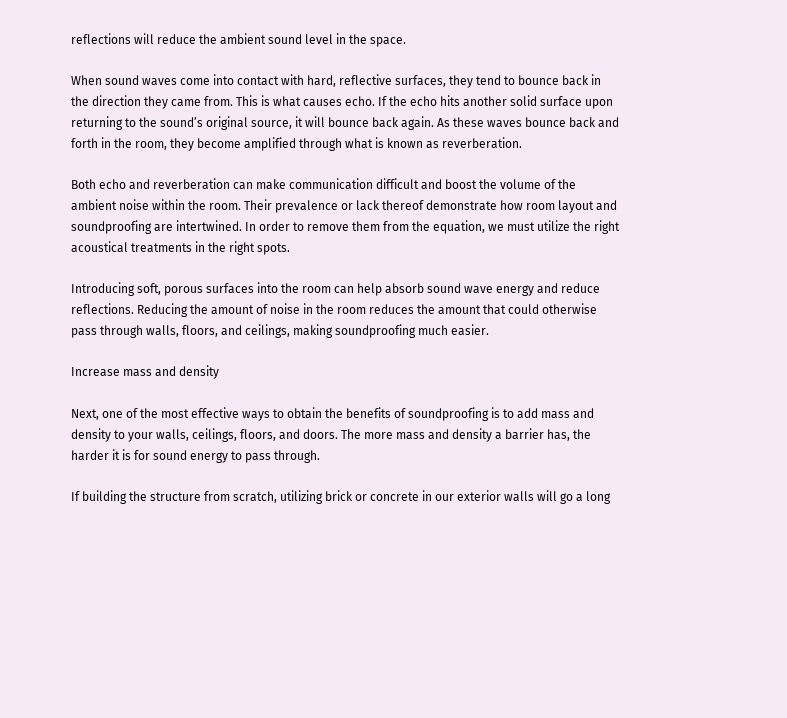reflections will reduce the ambient sound level in the space.

When sound waves come into contact with hard, reflective surfaces, they tend to bounce back in the direction they came from. This is what causes echo. If the echo hits another solid surface upon returning to the sound’s original source, it will bounce back again. As these waves bounce back and forth in the room, they become amplified through what is known as reverberation.

Both echo and reverberation can make communication difficult and boost the volume of the ambient noise within the room. Their prevalence or lack thereof demonstrate how room layout and soundproofing are intertwined. In order to remove them from the equation, we must utilize the right acoustical treatments in the right spots.

Introducing soft, porous surfaces into the room can help absorb sound wave energy and reduce reflections. Reducing the amount of noise in the room reduces the amount that could otherwise pass through walls, floors, and ceilings, making soundproofing much easier.

Increase mass and density

Next, one of the most effective ways to obtain the benefits of soundproofing is to add mass and density to your walls, ceilings, floors, and doors. The more mass and density a barrier has, the harder it is for sound energy to pass through.

If building the structure from scratch, utilizing brick or concrete in our exterior walls will go a long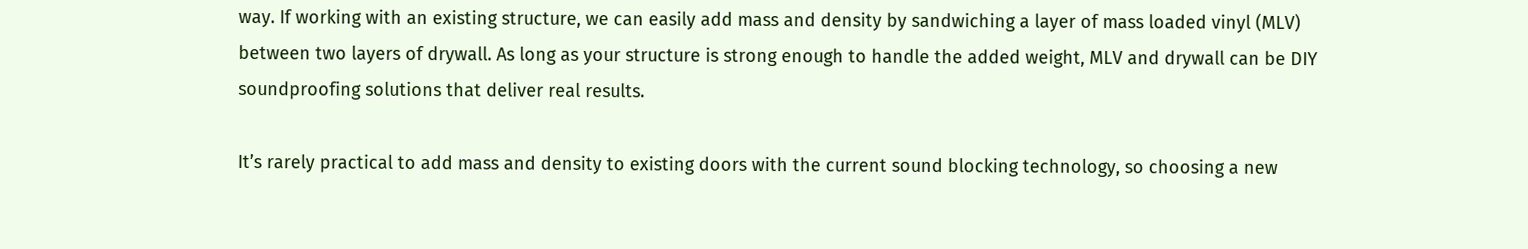way. If working with an existing structure, we can easily add mass and density by sandwiching a layer of mass loaded vinyl (MLV) between two layers of drywall. As long as your structure is strong enough to handle the added weight, MLV and drywall can be DIY soundproofing solutions that deliver real results.

It’s rarely practical to add mass and density to existing doors with the current sound blocking technology, so choosing a new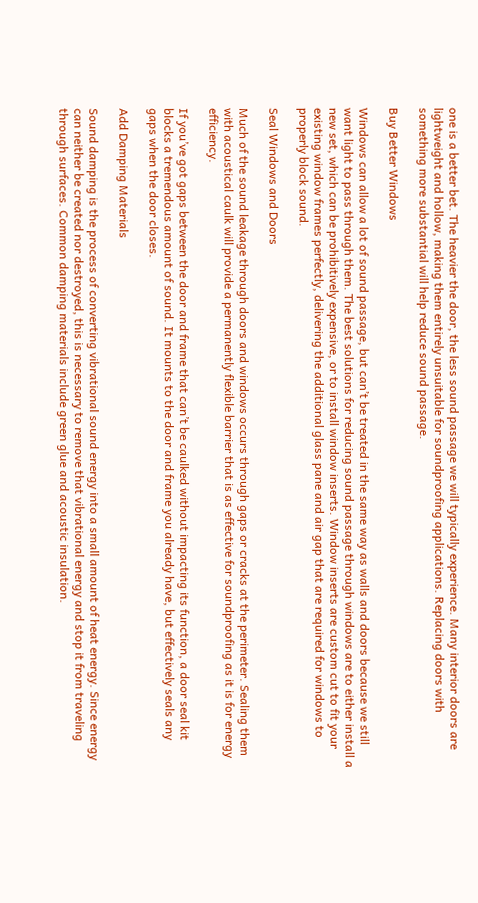one is a better bet. The heavier the door, the less sound passage we will typically experience. Many interior doors are lightweight and hollow, making them entirely unsuitable for soundproofing applications. Replacing doors with something more substantial will help reduce sound passage.

Buy Better Windows

Windows can allow a lot of sound passage, but can’t be treated in the same way as walls and doors because we still want light to pass through them. The best solutions for reducing sound passage through windows are to either install a new set, which can be prohibitively expensive, or to install window inserts. Window inserts are custom cut to fit your existing window frames perfectly, delivering the additional glass pane and air gap that are required for windows to properly block sound.

Seal Windows and Doors

Much of the sound leakage through doors and windows occurs through gaps or cracks at the perimeter. Sealing them with acoustical caulk will provide a permanently flexible barrier that is as effective for soundproofing as it is for energy efficiency.

If you’ve got gaps between the door and frame that can’t be caulked without impacting its function, a door seal kit blocks a tremendous amount of sound. It mounts to the door and frame you already have, but effectively seals any gaps when the door closes.

Add Damping Materials

Sound damping is the process of converting vibrational sound energy into a small amount of heat energy. Since energy can neither be created nor destroyed, this is necessary to remove that vibrational energy and stop it from traveling through surfaces. Common damping materials include green glue and acoustic insulation.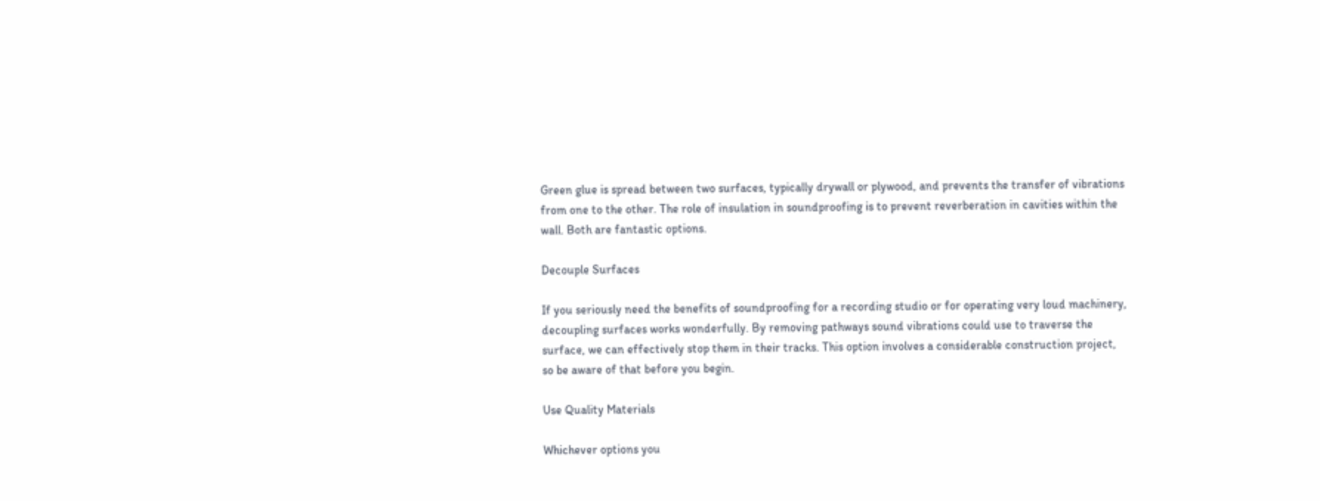Green glue is spread between two surfaces, typically drywall or plywood, and prevents the transfer of vibrations from one to the other. The role of insulation in soundproofing is to prevent reverberation in cavities within the wall. Both are fantastic options.

Decouple Surfaces

If you seriously need the benefits of soundproofing for a recording studio or for operating very loud machinery, decoupling surfaces works wonderfully. By removing pathways sound vibrations could use to traverse the surface, we can effectively stop them in their tracks. This option involves a considerable construction project, so be aware of that before you begin.

Use Quality Materials

Whichever options you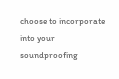choose to incorporate into your soundproofing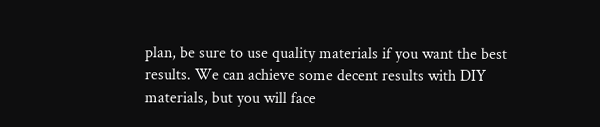plan, be sure to use quality materials if you want the best results. We can achieve some decent results with DIY materials, but you will face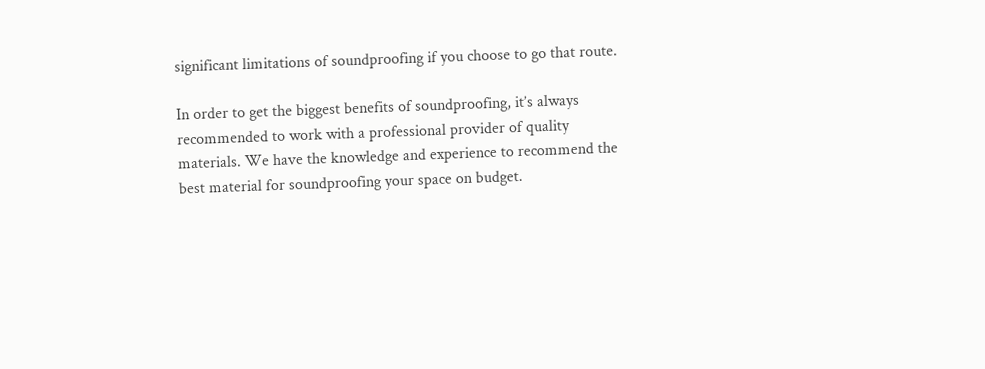significant limitations of soundproofing if you choose to go that route.

In order to get the biggest benefits of soundproofing, it’s always recommended to work with a professional provider of quality materials. We have the knowledge and experience to recommend the best material for soundproofing your space on budget.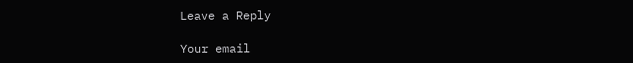Leave a Reply

Your email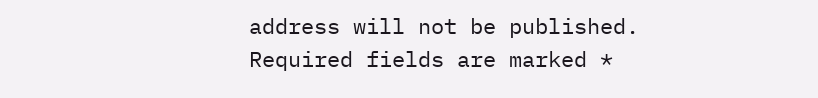address will not be published. Required fields are marked *